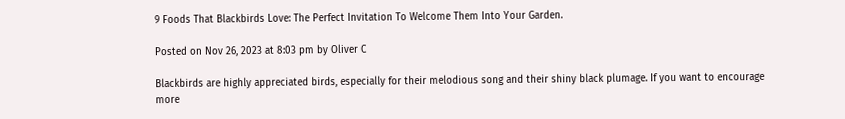9 Foods That Blackbirds Love: The Perfect Invitation To Welcome Them Into Your Garden.

Posted on Nov 26, 2023 at 8:03 pm by Oliver C

Blackbirds are highly appreciated birds, especially for their melodious song and their shiny black plumage. If you want to encourage more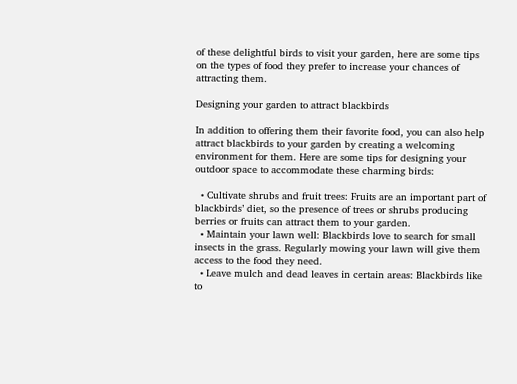of these delightful birds to visit your garden, here are some tips on the types of food they prefer to increase your chances of attracting them.

Designing your garden to attract blackbirds

In addition to offering them their favorite food, you can also help attract blackbirds to your garden by creating a welcoming environment for them. Here are some tips for designing your outdoor space to accommodate these charming birds:

  • Cultivate shrubs and fruit trees: Fruits are an important part of blackbirds’ diet, so the presence of trees or shrubs producing berries or fruits can attract them to your garden.
  • Maintain your lawn well: Blackbirds love to search for small insects in the grass. Regularly mowing your lawn will give them access to the food they need.
  • Leave mulch and dead leaves in certain areas: Blackbirds like to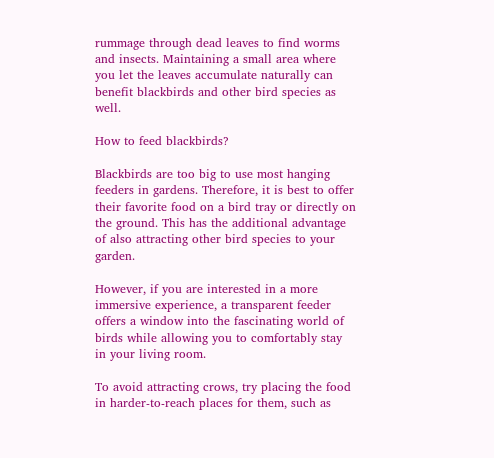rummage through dead leaves to find worms and insects. Maintaining a small area where you let the leaves accumulate naturally can benefit blackbirds and other bird species as well.

How to feed blackbirds?

Blackbirds are too big to use most hanging feeders in gardens. Therefore, it is best to offer their favorite food on a bird tray or directly on the ground. This has the additional advantage of also attracting other bird species to your garden.

However, if you are interested in a more immersive experience, a transparent feeder offers a window into the fascinating world of birds while allowing you to comfortably stay in your living room.

To avoid attracting crows, try placing the food in harder-to-reach places for them, such as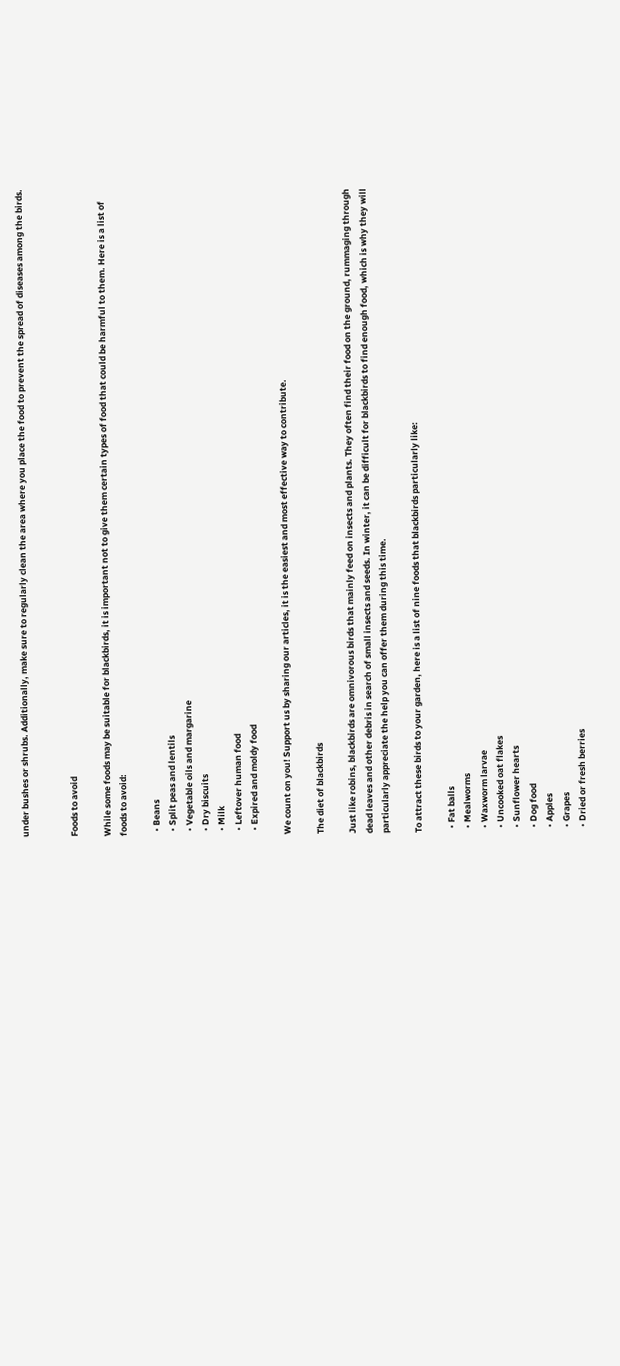under bushes or shrubs. Additionally, make sure to regularly clean the area where you place the food to prevent the spread of diseases among the birds.


Foods to avoid

While some foods may be suitable for blackbirds, it is important not to give them certain types of food that could be harmful to them. Here is a list of foods to avoid:

  • Beans
  • Split peas and lentils
  • Vegetable oils and margarine
  • Dry biscuits
  • Milk
  • Leftover human food
  • Expired and moldy food

We count on you! Support us by sharing our articles, it is the easiest and most effective way to contribute.

The diet of blackbirds

Just like robins, blackbirds are omnivorous birds that mainly feed on insects and plants. They often find their food on the ground, rummaging through dead leaves and other debris in search of small insects and seeds. In winter, it can be difficult for blackbirds to find enough food, which is why they will particularly appreciate the help you can offer them during this time.

To attract these birds to your garden, here is a list of nine foods that blackbirds particularly like:

  • Fat balls
  • Mealworms
  • Waxworm larvae
  • Uncooked oat flakes
  • Sunflower hearts
  • Dog food
  • Apples
  • Grapes
  • Dried or fresh berries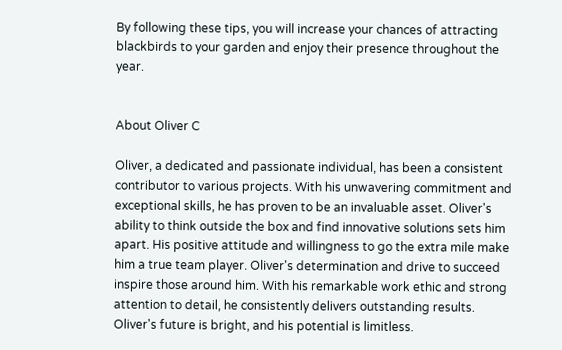By following these tips, you will increase your chances of attracting blackbirds to your garden and enjoy their presence throughout the year.


About Oliver C

Oliver, a dedicated and passionate individual, has been a consistent contributor to various projects. With his unwavering commitment and exceptional skills, he has proven to be an invaluable asset. Oliver's ability to think outside the box and find innovative solutions sets him apart. His positive attitude and willingness to go the extra mile make him a true team player. Oliver's determination and drive to succeed inspire those around him. With his remarkable work ethic and strong attention to detail, he consistently delivers outstanding results. Oliver's future is bright, and his potential is limitless.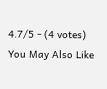4.7/5 - (4 votes)
You May Also Like